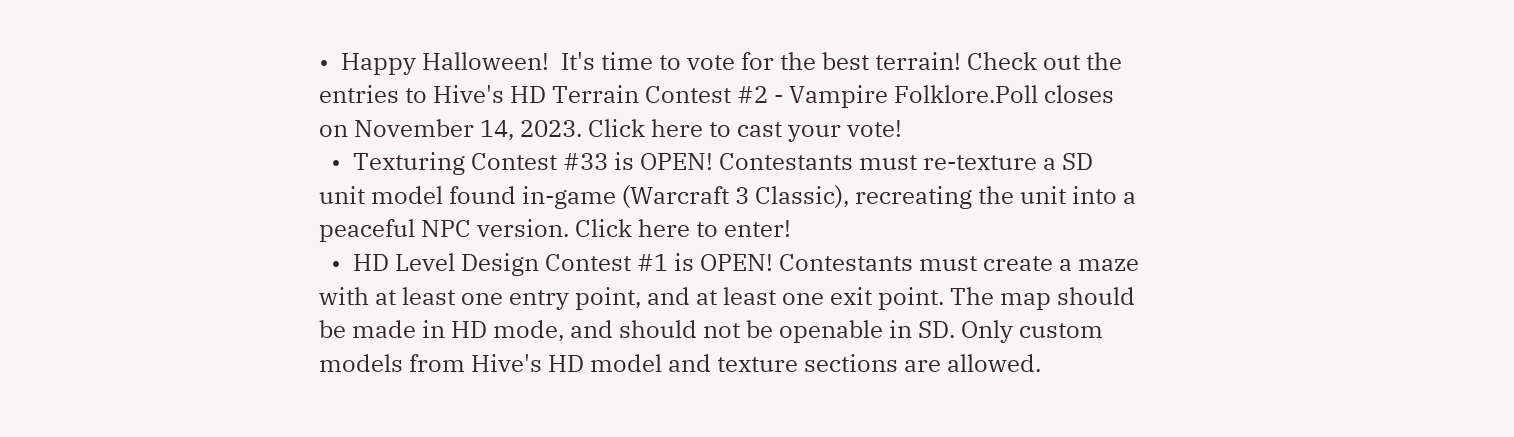•  Happy Halloween!  It's time to vote for the best terrain! Check out the entries to Hive's HD Terrain Contest #2 - Vampire Folklore.Poll closes on November 14, 2023. Click here to cast your vote!
  •  Texturing Contest #33 is OPEN! Contestants must re-texture a SD unit model found in-game (Warcraft 3 Classic), recreating the unit into a peaceful NPC version. Click here to enter!
  •  HD Level Design Contest #1 is OPEN! Contestants must create a maze with at least one entry point, and at least one exit point. The map should be made in HD mode, and should not be openable in SD. Only custom models from Hive's HD model and texture sections are allowed.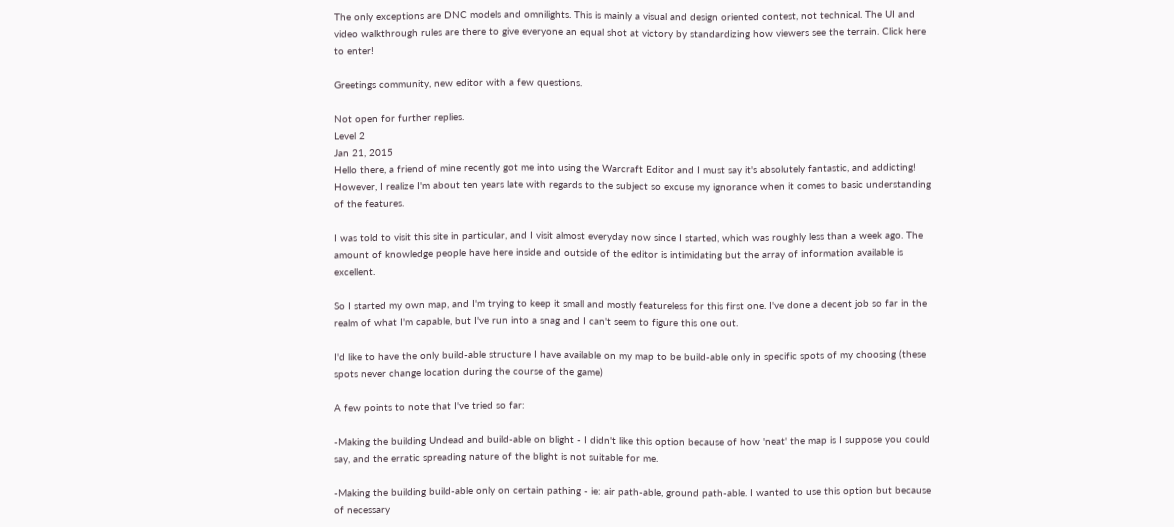The only exceptions are DNC models and omnilights. This is mainly a visual and design oriented contest, not technical. The UI and video walkthrough rules are there to give everyone an equal shot at victory by standardizing how viewers see the terrain. Click here to enter!

Greetings community, new editor with a few questions.

Not open for further replies.
Level 2
Jan 21, 2015
Hello there, a friend of mine recently got me into using the Warcraft Editor and I must say it's absolutely fantastic, and addicting! However, I realize I'm about ten years late with regards to the subject so excuse my ignorance when it comes to basic understanding of the features.

I was told to visit this site in particular, and I visit almost everyday now since I started, which was roughly less than a week ago. The amount of knowledge people have here inside and outside of the editor is intimidating but the array of information available is excellent.

So I started my own map, and I'm trying to keep it small and mostly featureless for this first one. I've done a decent job so far in the realm of what I'm capable, but I've run into a snag and I can't seem to figure this one out.

I'd like to have the only build-able structure I have available on my map to be build-able only in specific spots of my choosing (these spots never change location during the course of the game)

A few points to note that I've tried so far:

-Making the building Undead and build-able on blight - I didn't like this option because of how 'neat' the map is I suppose you could say, and the erratic spreading nature of the blight is not suitable for me.

-Making the building build-able only on certain pathing - ie: air path-able, ground path-able. I wanted to use this option but because of necessary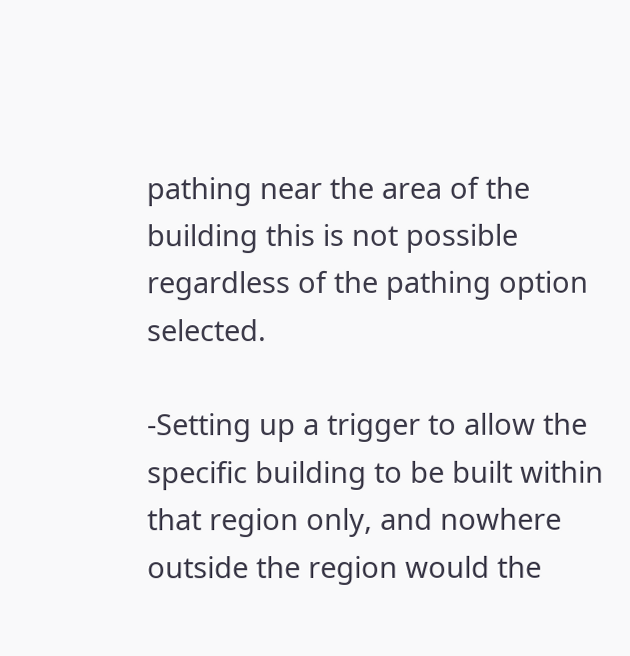pathing near the area of the building this is not possible regardless of the pathing option selected.

-Setting up a trigger to allow the specific building to be built within that region only, and nowhere outside the region would the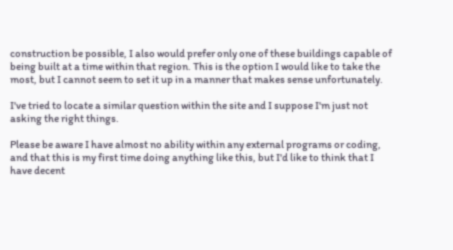construction be possible, I also would prefer only one of these buildings capable of being built at a time within that region. This is the option I would like to take the most, but I cannot seem to set it up in a manner that makes sense unfortunately.

I've tried to locate a similar question within the site and I suppose I'm just not asking the right things.

Please be aware I have almost no ability within any external programs or coding, and that this is my first time doing anything like this, but I'd like to think that I have decent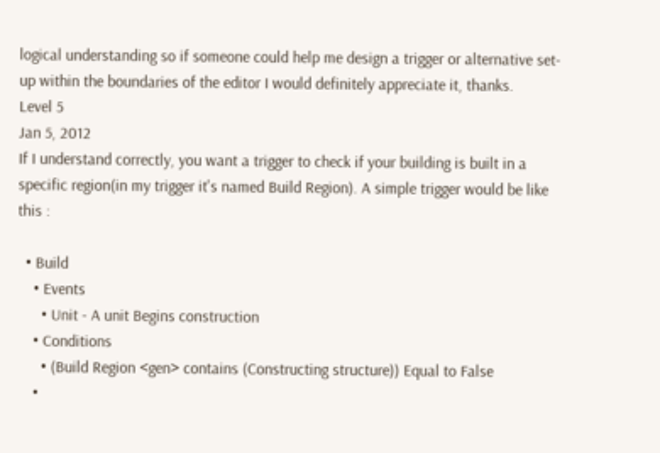logical understanding so if someone could help me design a trigger or alternative set-up within the boundaries of the editor I would definitely appreciate it, thanks.
Level 5
Jan 5, 2012
If I understand correctly, you want a trigger to check if your building is built in a specific region(in my trigger it's named Build Region). A simple trigger would be like this :

  • Build
    • Events
      • Unit - A unit Begins construction
    • Conditions
      • (Build Region <gen> contains (Constructing structure)) Equal to False
    •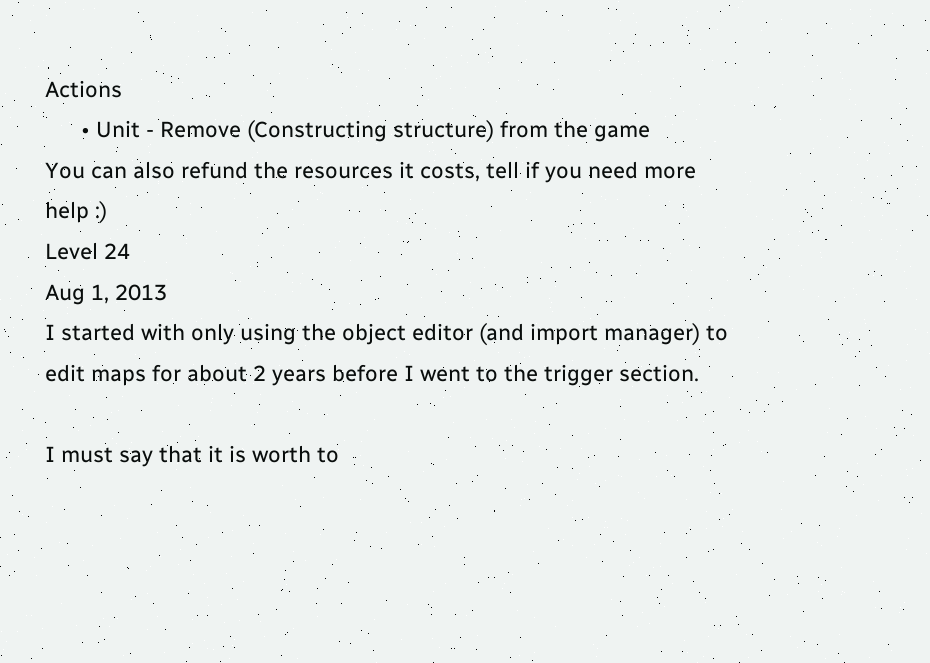Actions
      • Unit - Remove (Constructing structure) from the game
You can also refund the resources it costs, tell if you need more help :)
Level 24
Aug 1, 2013
I started with only using the object editor (and import manager) to edit maps for about 2 years before I went to the trigger section.

I must say that it is worth to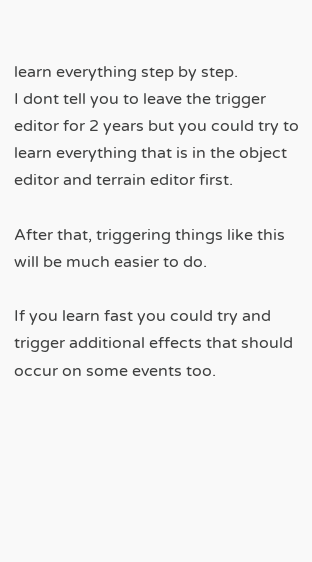learn everything step by step.
I dont tell you to leave the trigger editor for 2 years but you could try to learn everything that is in the object editor and terrain editor first.

After that, triggering things like this will be much easier to do.

If you learn fast you could try and trigger additional effects that should occur on some events too.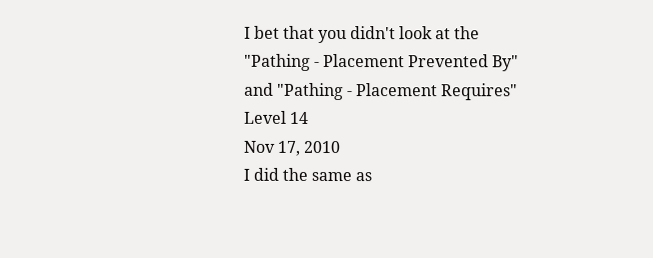I bet that you didn't look at the "Pathing - Placement Prevented By" and "Pathing - Placement Requires"
Level 14
Nov 17, 2010
I did the same as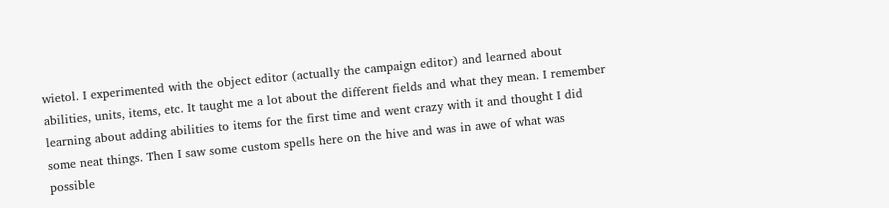wietol. I experimented with the object editor (actually the campaign editor) and learned about abilities, units, items, etc. It taught me a lot about the different fields and what they mean. I remember learning about adding abilities to items for the first time and went crazy with it and thought I did some neat things. Then I saw some custom spells here on the hive and was in awe of what was possible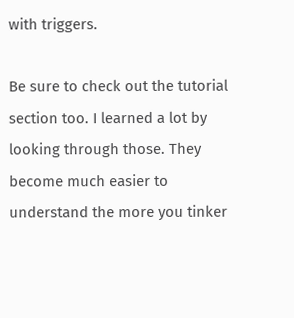with triggers.

Be sure to check out the tutorial section too. I learned a lot by looking through those. They become much easier to understand the more you tinker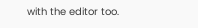with the editor too.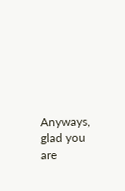Anyways, glad you are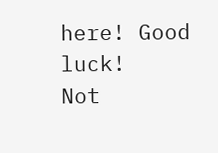here! Good luck!
Not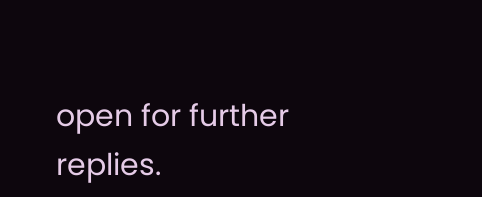open for further replies.